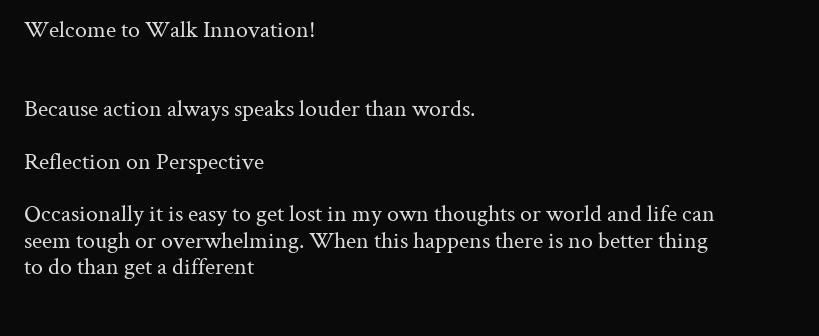Welcome to Walk Innovation!


Because action always speaks louder than words.

Reflection on Perspective

Occasionally it is easy to get lost in my own thoughts or world and life can seem tough or overwhelming. When this happens there is no better thing to do than get a different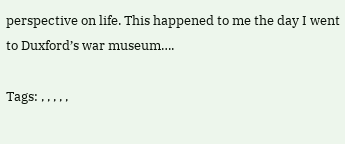perspective on life. This happened to me the day I went to Duxford’s war museum….

Tags: , , , , ,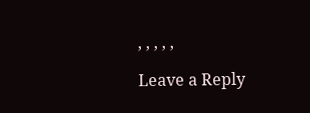, , , , ,

Leave a Reply